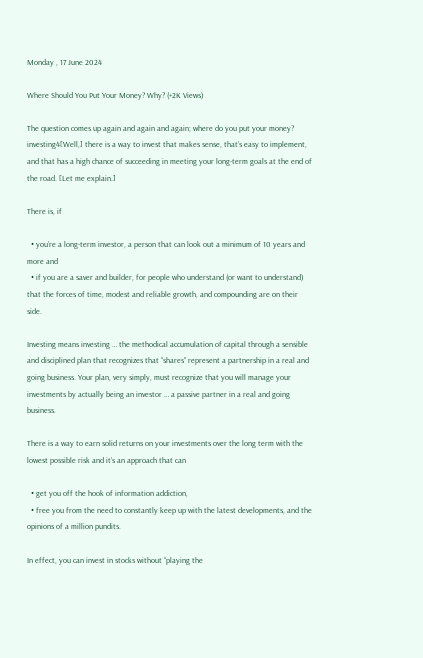Monday , 17 June 2024

Where Should You Put Your Money? Why? (+2K Views)

The question comes up again and again and again; where do you put your money? investing4[Well,] there is a way to invest that makes sense, that’s easy to implement, and that has a high chance of succeeding in meeting your long-term goals at the end of the road. [Let me explain.]

There is, if

  • you’re a long-term investor, a person that can look out a minimum of 10 years and more and
  • if you are a saver and builder, for people who understand (or want to understand) that the forces of time, modest and reliable growth, and compounding are on their side.

Investing means investing … the methodical accumulation of capital through a sensible and disciplined plan that recognizes that “shares” represent a partnership in a real and going business. Your plan, very simply, must recognize that you will manage your investments by actually being an investor … a passive partner in a real and going business.

There is a way to earn solid returns on your investments over the long term with the lowest possible risk and it’s an approach that can

  • get you off the hook of information addiction,
  • free you from the need to constantly keep up with the latest developments, and the opinions of a million pundits.

In effect, you can invest in stocks without “playing the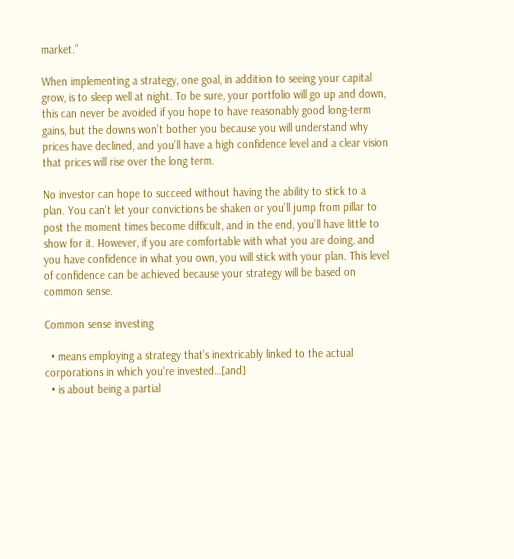market.”

When implementing a strategy, one goal, in addition to seeing your capital grow, is to sleep well at night. To be sure, your portfolio will go up and down, this can never be avoided if you hope to have reasonably good long-term gains, but the downs won’t bother you because you will understand why prices have declined, and you’ll have a high confidence level and a clear vision that prices will rise over the long term.

No investor can hope to succeed without having the ability to stick to a plan. You can’t let your convictions be shaken or you’ll jump from pillar to post the moment times become difficult, and in the end, you’ll have little to show for it. However, if you are comfortable with what you are doing, and you have confidence in what you own, you will stick with your plan. This level of confidence can be achieved because your strategy will be based on common sense.

Common sense investing

  • means employing a strategy that’s inextricably linked to the actual corporations in which you’re invested…[and]
  • is about being a partial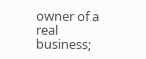owner of a real business;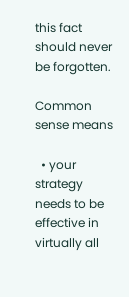this fact should never be forgotten.

Common sense means

  • your strategy needs to be effective in virtually all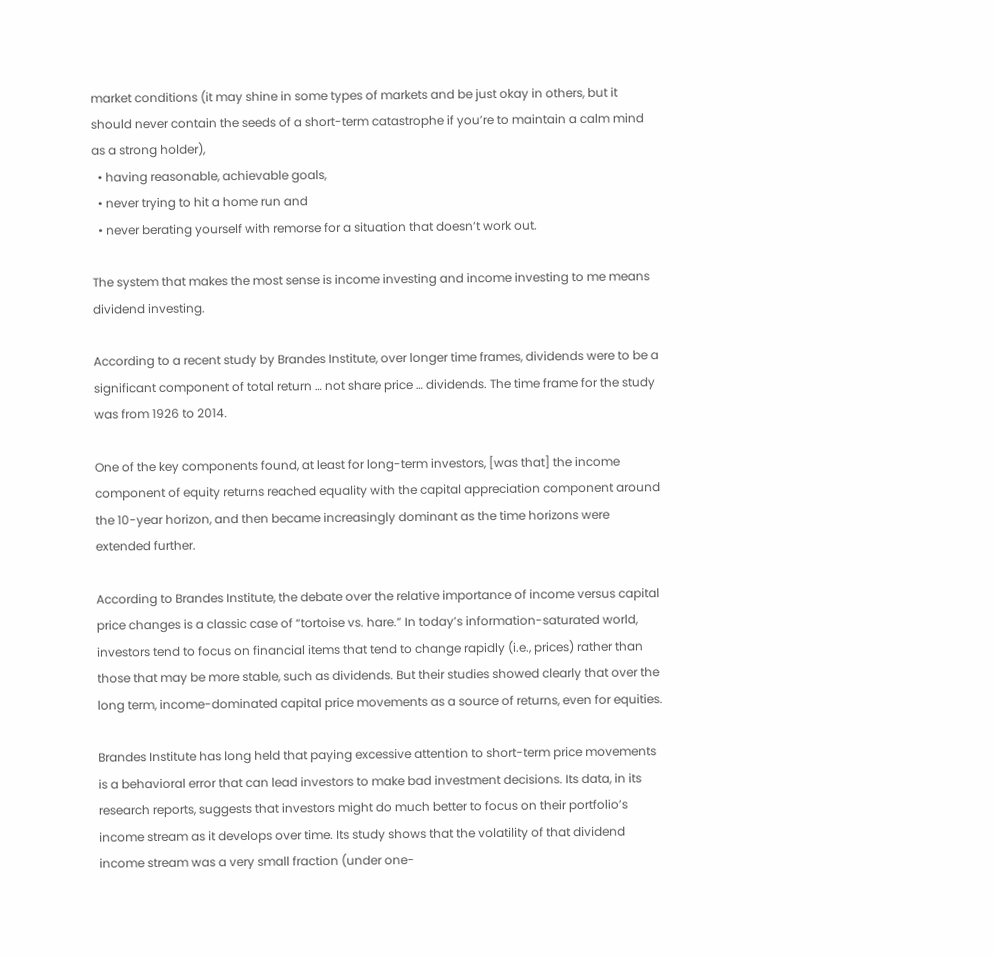market conditions (it may shine in some types of markets and be just okay in others, but it should never contain the seeds of a short-term catastrophe if you’re to maintain a calm mind as a strong holder),
  • having reasonable, achievable goals,
  • never trying to hit a home run and
  • never berating yourself with remorse for a situation that doesn’t work out.

The system that makes the most sense is income investing and income investing to me means dividend investing.

According to a recent study by Brandes Institute, over longer time frames, dividends were to be a significant component of total return … not share price … dividends. The time frame for the study was from 1926 to 2014.

One of the key components found, at least for long-term investors, [was that] the income component of equity returns reached equality with the capital appreciation component around the 10-year horizon, and then became increasingly dominant as the time horizons were extended further.

According to Brandes Institute, the debate over the relative importance of income versus capital price changes is a classic case of “tortoise vs. hare.” In today’s information-saturated world, investors tend to focus on financial items that tend to change rapidly (i.e., prices) rather than those that may be more stable, such as dividends. But their studies showed clearly that over the long term, income-dominated capital price movements as a source of returns, even for equities.

Brandes Institute has long held that paying excessive attention to short-term price movements is a behavioral error that can lead investors to make bad investment decisions. Its data, in its research reports, suggests that investors might do much better to focus on their portfolio’s income stream as it develops over time. Its study shows that the volatility of that dividend income stream was a very small fraction (under one-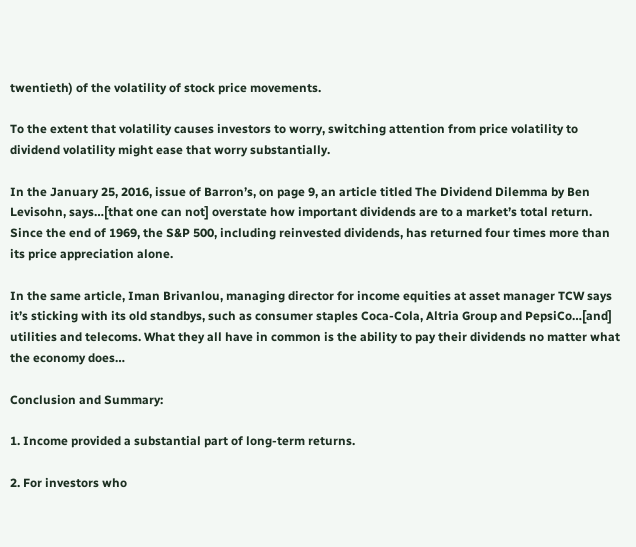twentieth) of the volatility of stock price movements.

To the extent that volatility causes investors to worry, switching attention from price volatility to dividend volatility might ease that worry substantially.

In the January 25, 2016, issue of Barron’s, on page 9, an article titled The Dividend Dilemma by Ben Levisohn, says…[that one can not] overstate how important dividends are to a market’s total return. Since the end of 1969, the S&P 500, including reinvested dividends, has returned four times more than its price appreciation alone.

In the same article, Iman Brivanlou, managing director for income equities at asset manager TCW says it’s sticking with its old standbys, such as consumer staples Coca-Cola, Altria Group and PepsiCo…[and] utilities and telecoms. What they all have in common is the ability to pay their dividends no matter what the economy does…

Conclusion and Summary:

1. Income provided a substantial part of long-term returns.

2. For investors who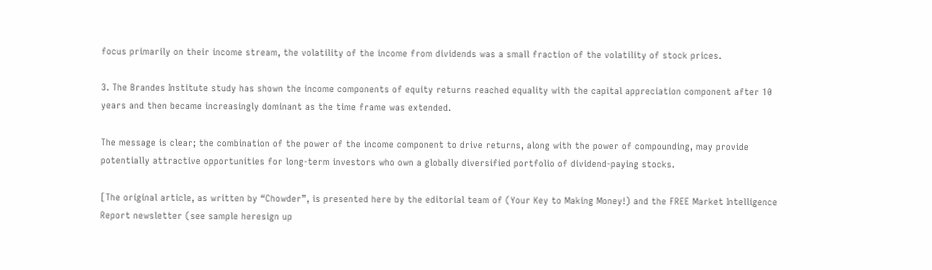focus primarily on their income stream, the volatility of the income from dividends was a small fraction of the volatility of stock prices.

3. The Brandes Institute study has shown the income components of equity returns reached equality with the capital appreciation component after 10 years and then became increasingly dominant as the time frame was extended.

The message is clear; the combination of the power of the income component to drive returns, along with the power of compounding, may provide potentially attractive opportunities for long-term investors who own a globally diversified portfolio of dividend-paying stocks.

[The original article, as written by “Chowder”, is presented here by the editorial team of (Your Key to Making Money!) and the FREE Market Intelligence Report newsletter (see sample heresign up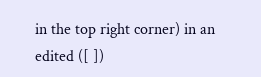in the top right corner) in an edited ([ ])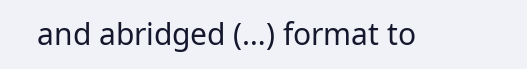and abridged (…) format to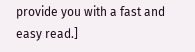provide you with a fast and easy read.]